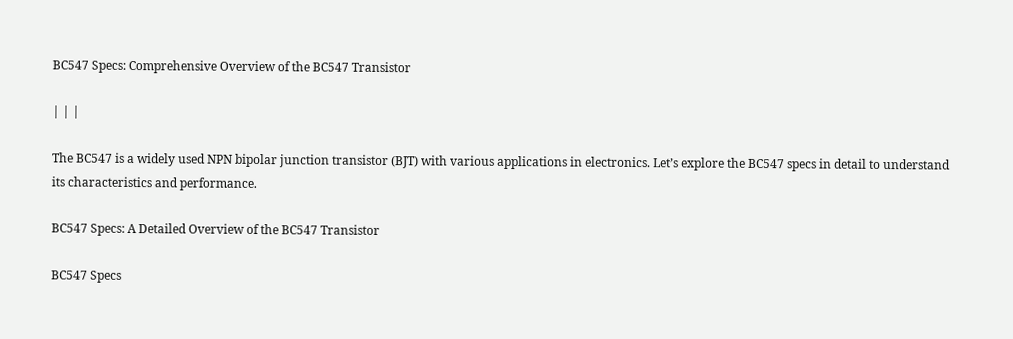BC547 Specs: Comprehensive Overview of the BC547 Transistor

| | |

The BC547 is a widely used NPN bipolar junction transistor (BJT) with various applications in electronics. Let’s explore the BC547 specs in detail to understand its characteristics and performance.

BC547 Specs: A Detailed Overview of the BC547 Transistor

BC547 Specs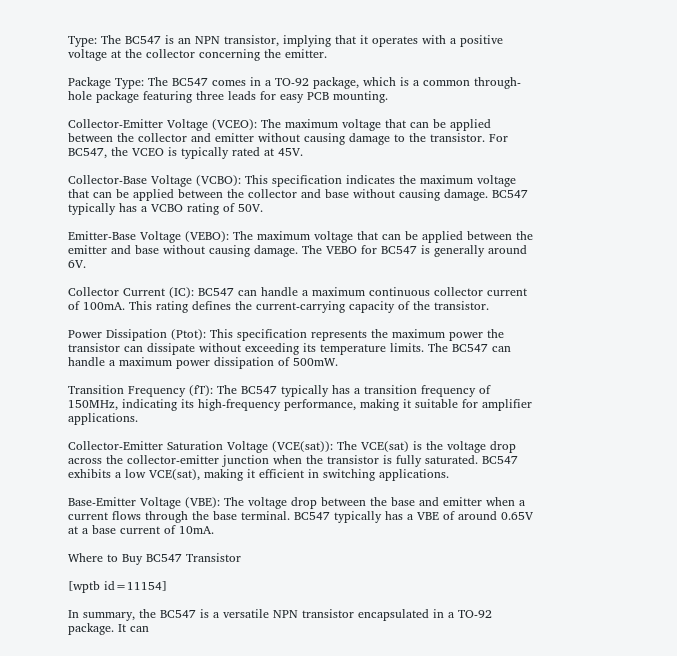Type: The BC547 is an NPN transistor, implying that it operates with a positive voltage at the collector concerning the emitter.

Package Type: The BC547 comes in a TO-92 package, which is a common through-hole package featuring three leads for easy PCB mounting.

Collector-Emitter Voltage (VCEO): The maximum voltage that can be applied between the collector and emitter without causing damage to the transistor. For BC547, the VCEO is typically rated at 45V.

Collector-Base Voltage (VCBO): This specification indicates the maximum voltage that can be applied between the collector and base without causing damage. BC547 typically has a VCBO rating of 50V.

Emitter-Base Voltage (VEBO): The maximum voltage that can be applied between the emitter and base without causing damage. The VEBO for BC547 is generally around 6V.

Collector Current (IC): BC547 can handle a maximum continuous collector current of 100mA. This rating defines the current-carrying capacity of the transistor.

Power Dissipation (Ptot): This specification represents the maximum power the transistor can dissipate without exceeding its temperature limits. The BC547 can handle a maximum power dissipation of 500mW.

Transition Frequency (fT): The BC547 typically has a transition frequency of 150MHz, indicating its high-frequency performance, making it suitable for amplifier applications.

Collector-Emitter Saturation Voltage (VCE(sat)): The VCE(sat) is the voltage drop across the collector-emitter junction when the transistor is fully saturated. BC547 exhibits a low VCE(sat), making it efficient in switching applications.

Base-Emitter Voltage (VBE): The voltage drop between the base and emitter when a current flows through the base terminal. BC547 typically has a VBE of around 0.65V at a base current of 10mA.

Where to Buy BC547 Transistor

[wptb id=11154]

In summary, the BC547 is a versatile NPN transistor encapsulated in a TO-92 package. It can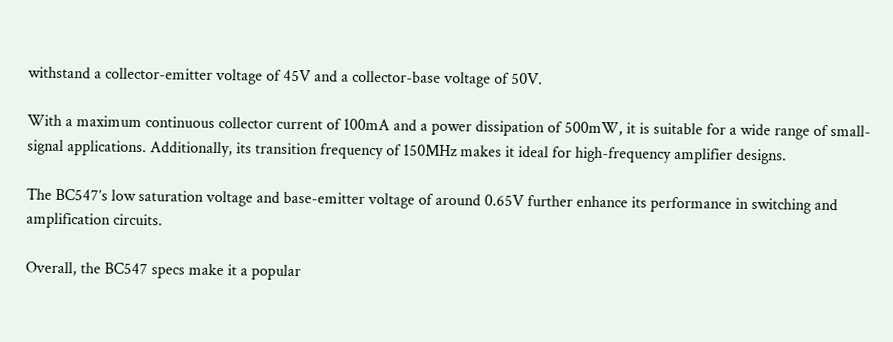withstand a collector-emitter voltage of 45V and a collector-base voltage of 50V.

With a maximum continuous collector current of 100mA and a power dissipation of 500mW, it is suitable for a wide range of small-signal applications. Additionally, its transition frequency of 150MHz makes it ideal for high-frequency amplifier designs.

The BC547’s low saturation voltage and base-emitter voltage of around 0.65V further enhance its performance in switching and amplification circuits.

Overall, the BC547 specs make it a popular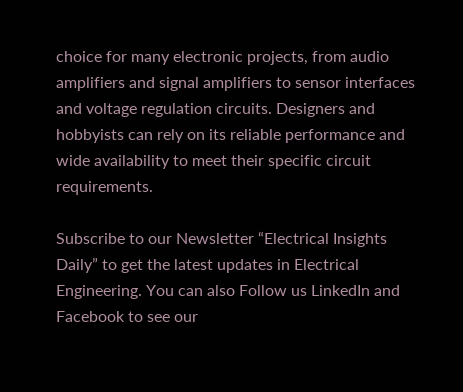choice for many electronic projects, from audio amplifiers and signal amplifiers to sensor interfaces and voltage regulation circuits. Designers and hobbyists can rely on its reliable performance and wide availability to meet their specific circuit requirements.

Subscribe to our Newsletter “Electrical Insights Daily” to get the latest updates in Electrical Engineering. You can also Follow us LinkedIn and Facebook to see our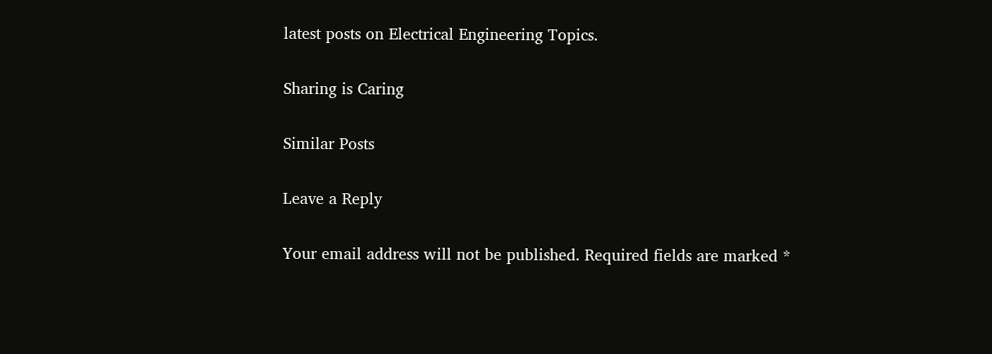latest posts on Electrical Engineering Topics.

Sharing is Caring

Similar Posts

Leave a Reply

Your email address will not be published. Required fields are marked *